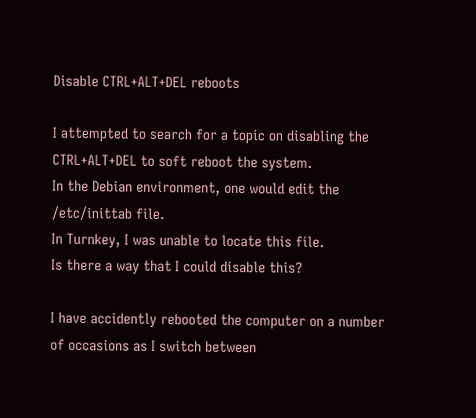Disable CTRL+ALT+DEL reboots

I attempted to search for a topic on disabling the CTRL+ALT+DEL to soft reboot the system.
In the Debian environment, one would edit the /etc/inittab file.
In Turnkey, I was unable to locate this file.
Is there a way that I could disable this?

I have accidently rebooted the computer on a number of occasions as I switch between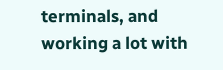terminals, and working a lot with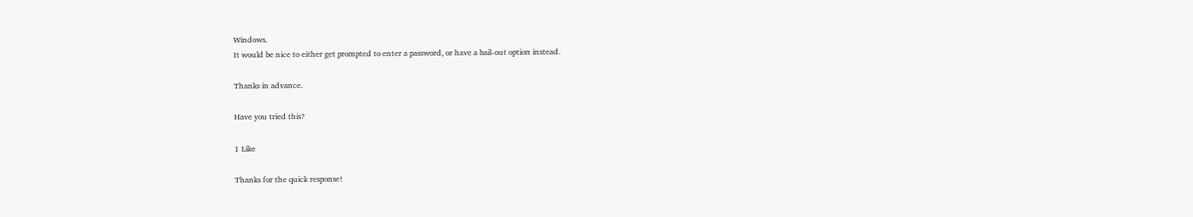Windows.
It would be nice to either get prompted to enter a password, or have a bail-out option instead.

Thanks in advance.

Have you tried this?

1 Like

Thanks for the quick response!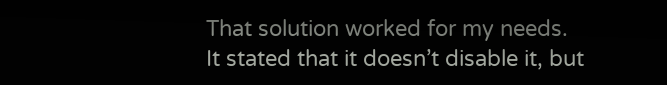That solution worked for my needs.
It stated that it doesn’t disable it, but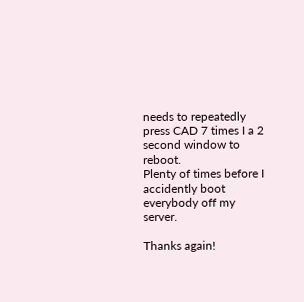needs to repeatedly press CAD 7 times I a 2 second window to reboot.
Plenty of times before I accidently boot everybody off my server.

Thanks again!